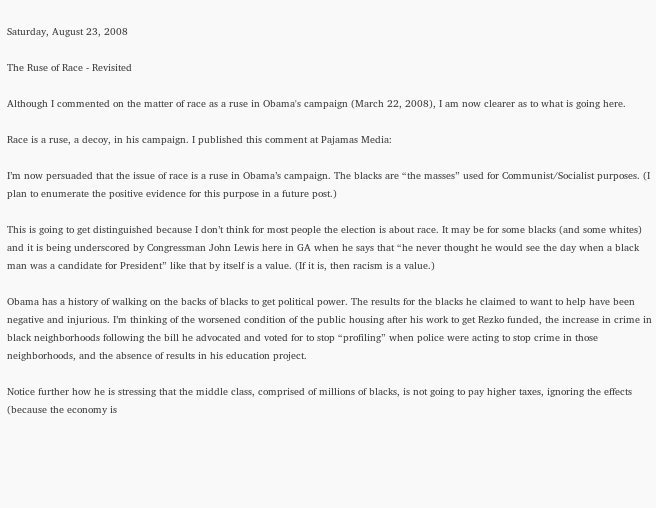Saturday, August 23, 2008

The Ruse of Race - Revisited

Although I commented on the matter of race as a ruse in Obama's campaign (March 22, 2008), I am now clearer as to what is going here.

Race is a ruse, a decoy, in his campaign. I published this comment at Pajamas Media:

I’m now persuaded that the issue of race is a ruse in Obama’s campaign. The blacks are “the masses” used for Communist/Socialist purposes. (I plan to enumerate the positive evidence for this purpose in a future post.)

This is going to get distinguished because I don’t think for most people the election is about race. It may be for some blacks (and some whites) and it is being underscored by Congressman John Lewis here in GA when he says that “he never thought he would see the day when a black man was a candidate for President” like that by itself is a value. (If it is, then racism is a value.)

Obama has a history of walking on the backs of blacks to get political power. The results for the blacks he claimed to want to help have been negative and injurious. I’m thinking of the worsened condition of the public housing after his work to get Rezko funded, the increase in crime in black neighborhoods following the bill he advocated and voted for to stop “profiling” when police were acting to stop crime in those neighborhoods, and the absence of results in his education project.

Notice further how he is stressing that the middle class, comprised of millions of blacks, is not going to pay higher taxes, ignoring the effects (because the economy is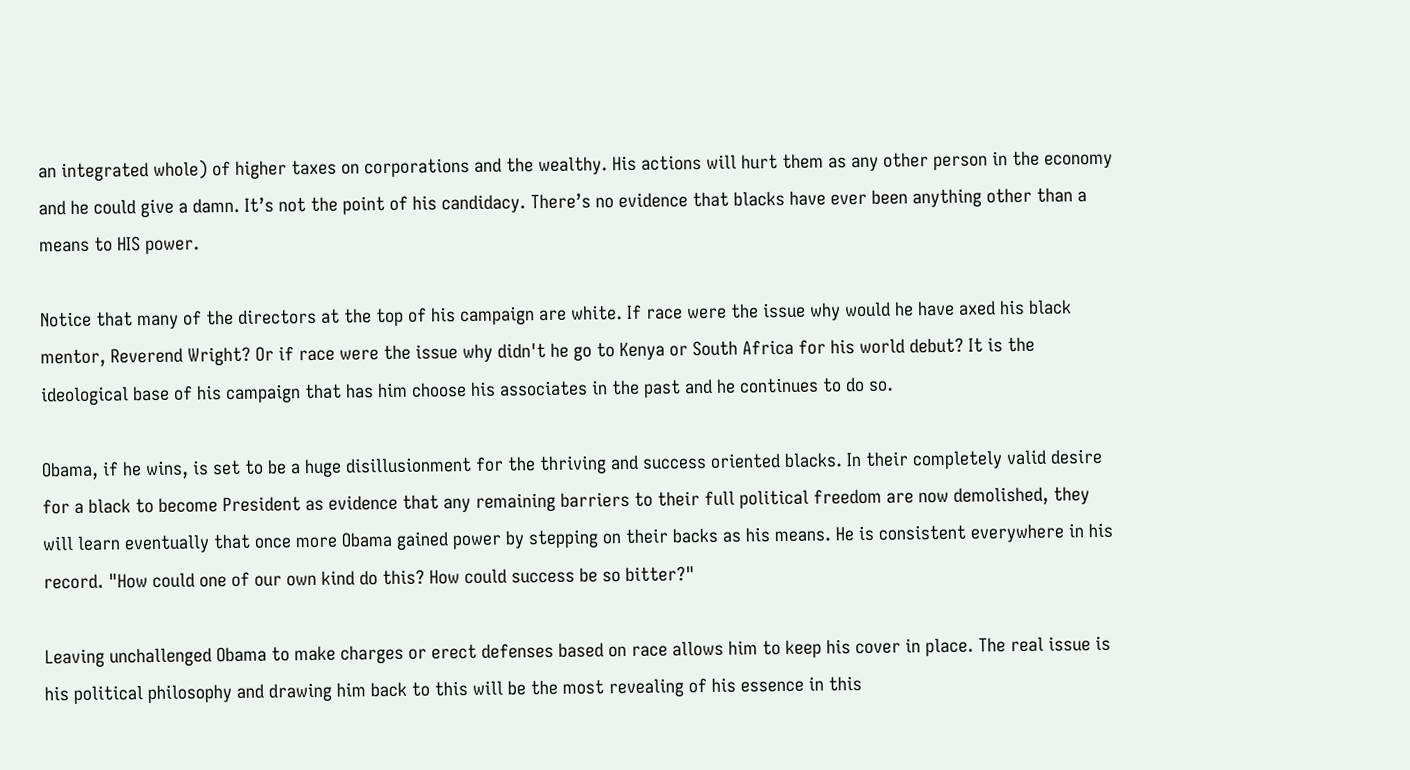an integrated whole) of higher taxes on corporations and the wealthy. His actions will hurt them as any other person in the economy and he could give a damn. It’s not the point of his candidacy. There’s no evidence that blacks have ever been anything other than a means to HIS power.

Notice that many of the directors at the top of his campaign are white. If race were the issue why would he have axed his black mentor, Reverend Wright? Or if race were the issue why didn't he go to Kenya or South Africa for his world debut? It is the ideological base of his campaign that has him choose his associates in the past and he continues to do so.

Obama, if he wins, is set to be a huge disillusionment for the thriving and success oriented blacks. In their completely valid desire for a black to become President as evidence that any remaining barriers to their full political freedom are now demolished, they will learn eventually that once more Obama gained power by stepping on their backs as his means. He is consistent everywhere in his record. "How could one of our own kind do this? How could success be so bitter?"

Leaving unchallenged Obama to make charges or erect defenses based on race allows him to keep his cover in place. The real issue is his political philosophy and drawing him back to this will be the most revealing of his essence in this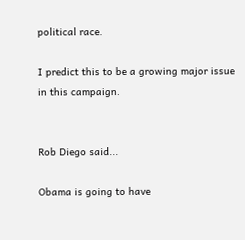political race.

I predict this to be a growing major issue in this campaign.


Rob Diego said...

Obama is going to have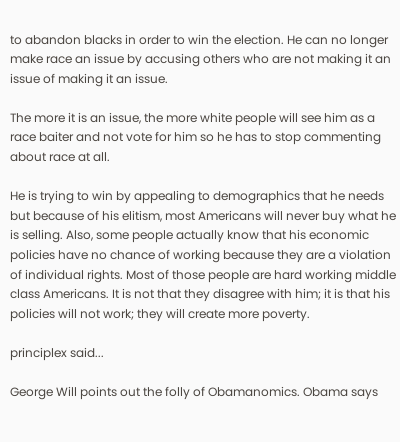to abandon blacks in order to win the election. He can no longer make race an issue by accusing others who are not making it an issue of making it an issue.

The more it is an issue, the more white people will see him as a race baiter and not vote for him so he has to stop commenting about race at all.

He is trying to win by appealing to demographics that he needs but because of his elitism, most Americans will never buy what he is selling. Also, some people actually know that his economic policies have no chance of working because they are a violation of individual rights. Most of those people are hard working middle class Americans. It is not that they disagree with him; it is that his policies will not work; they will create more poverty.

principlex said...

George Will points out the folly of Obamanomics. Obama says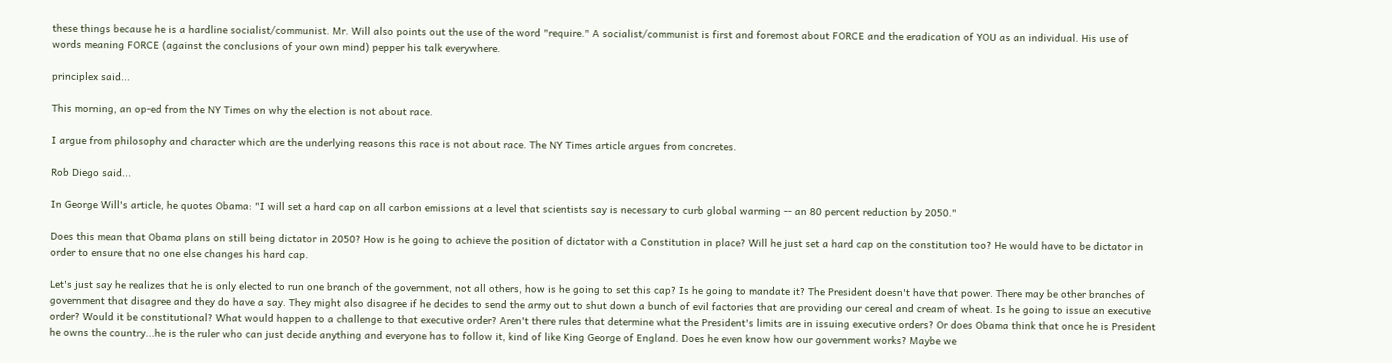these things because he is a hardline socialist/communist. Mr. Will also points out the use of the word "require." A socialist/communist is first and foremost about FORCE and the eradication of YOU as an individual. His use of words meaning FORCE (against the conclusions of your own mind) pepper his talk everywhere.

principlex said...

This morning, an op-ed from the NY Times on why the election is not about race.

I argue from philosophy and character which are the underlying reasons this race is not about race. The NY Times article argues from concretes.

Rob Diego said...

In George Will's article, he quotes Obama: "I will set a hard cap on all carbon emissions at a level that scientists say is necessary to curb global warming -- an 80 percent reduction by 2050."

Does this mean that Obama plans on still being dictator in 2050? How is he going to achieve the position of dictator with a Constitution in place? Will he just set a hard cap on the constitution too? He would have to be dictator in order to ensure that no one else changes his hard cap.

Let's just say he realizes that he is only elected to run one branch of the government, not all others, how is he going to set this cap? Is he going to mandate it? The President doesn't have that power. There may be other branches of government that disagree and they do have a say. They might also disagree if he decides to send the army out to shut down a bunch of evil factories that are providing our cereal and cream of wheat. Is he going to issue an executive order? Would it be constitutional? What would happen to a challenge to that executive order? Aren't there rules that determine what the President's limits are in issuing executive orders? Or does Obama think that once he is President he owns the country...he is the ruler who can just decide anything and everyone has to follow it, kind of like King George of England. Does he even know how our government works? Maybe we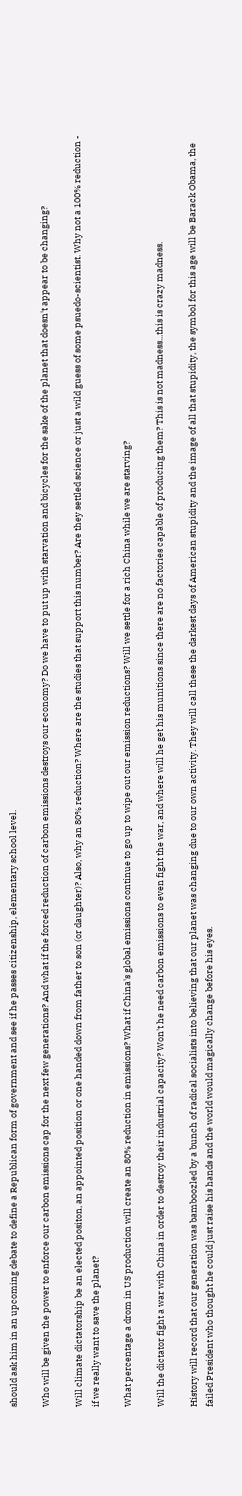should ask him in an upcoming debate to define a Republican form of government and see if he passes citizenship, elementary school level.

Who will be given the power to enforce our carbon emissions cap for the next few generations? And what if the forced reduction of carbon emissions destroys our economy? Do we have to put up with starvation and bicycles for the sake of the planet that doesn't appear to be changing?

Will climate dictatorship be an elected positon, an appointed position or one handed down from father to son (or daughter)? Also, why an 80% reduction? Where are the studies that support this number? Are they settled science or just a wild guess of some psuedo-scientist. Why not a 100% reduction - if we really want to save the planet?

What percentage a drom in US production will create an 80% reduction in emissions? What if China's global emissions continue to go up to wipe out our emission reductions? Will we settle for a rich China while we are starving?

Will the dictator fight a war with China in order to destroy their industrial capacity? Won't he need carbon emissions to even fight the war, and where will he get his munitions since there are no factories capable of producing them? This is not madness...this is crazy madness.

History will record that our generation was bamboozled by a bunch of radical socialists into believing that our planet was changing due to our own activity. They will call these the darkest days of American stupidity and the image of all that stupidity, the symbol for this age will be Barack Obama, the failed President who thought he could just raise his hands and the world would magically change before his eyes.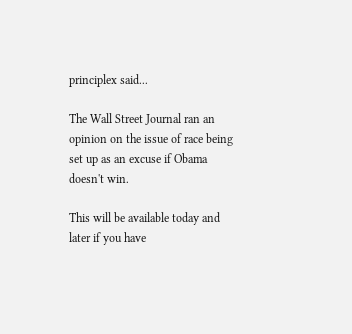principlex said...

The Wall Street Journal ran an opinion on the issue of race being set up as an excuse if Obama doesn't win.

This will be available today and later if you have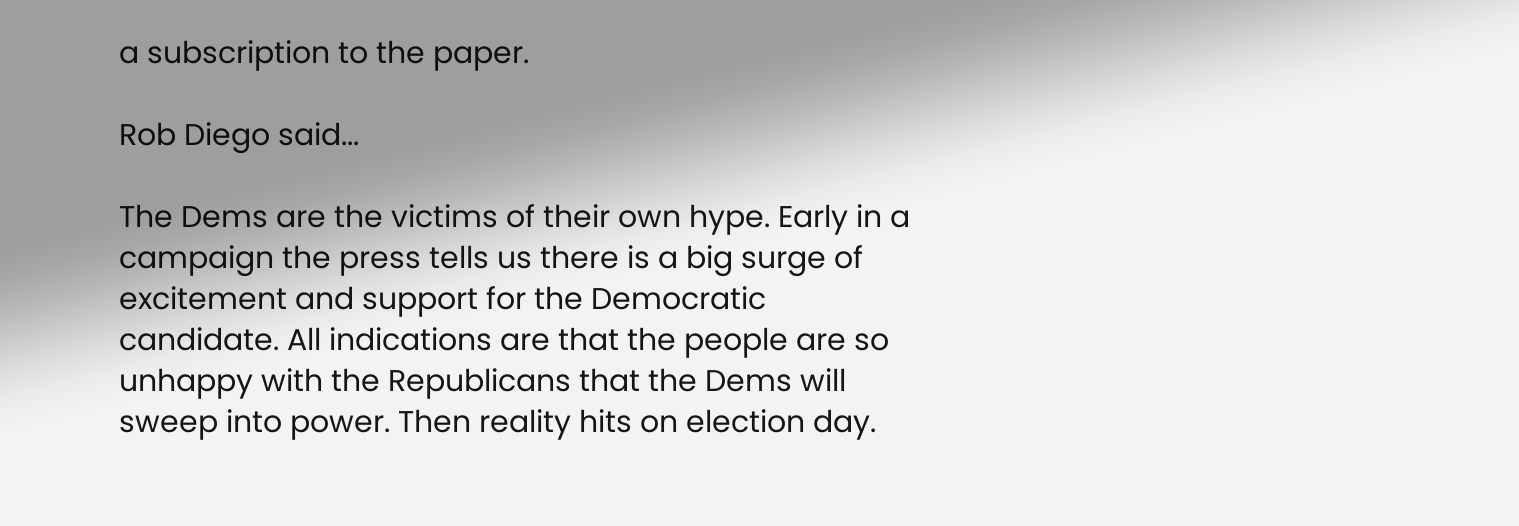a subscription to the paper.

Rob Diego said...

The Dems are the victims of their own hype. Early in a campaign the press tells us there is a big surge of excitement and support for the Democratic candidate. All indications are that the people are so unhappy with the Republicans that the Dems will sweep into power. Then reality hits on election day.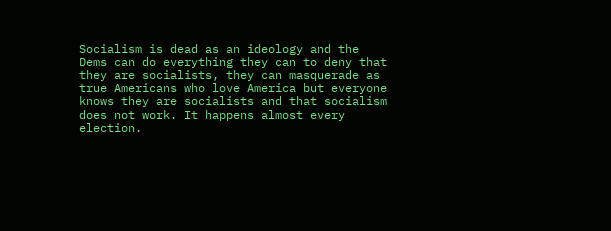Socialism is dead as an ideology and the Dems can do everything they can to deny that they are socialists, they can masquerade as true Americans who love America but everyone knows they are socialists and that socialism does not work. It happens almost every election.